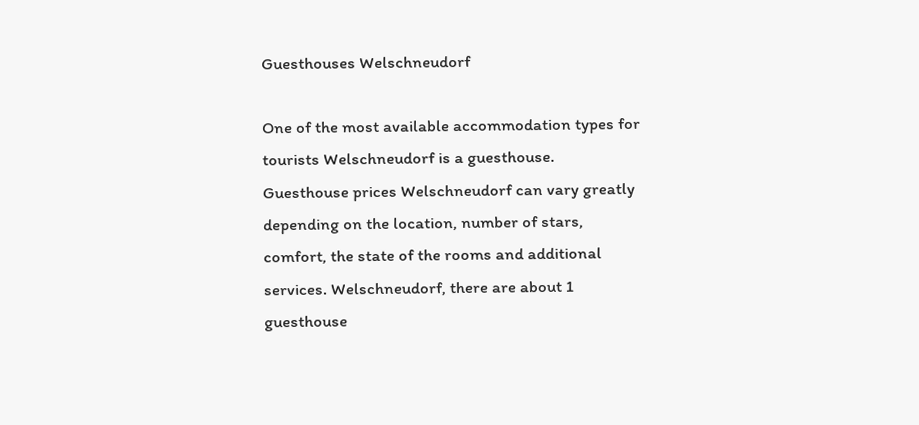Guesthouses Welschneudorf

One of the most available accommodation types for tourists Welschneudorf is a guesthouse. Guesthouse prices Welschneudorf can vary greatly depending on the location, number of stars, comfort, the state of the rooms and additional services. Welschneudorf, there are about 1 guesthouse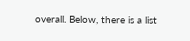overall. Below, there is a list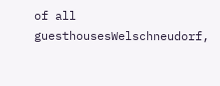of all guesthousesWelschneudorf,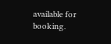available for booking.